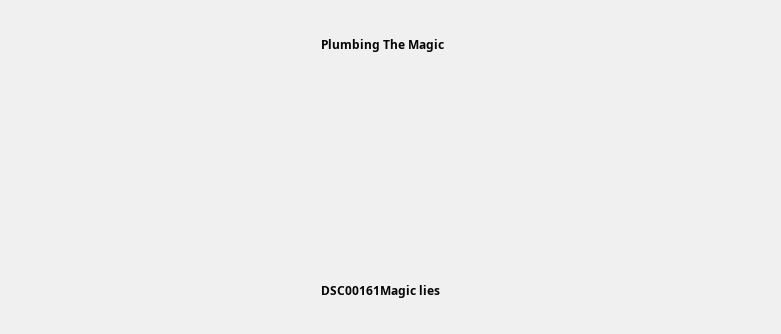Plumbing The Magic









DSC00161Magic lies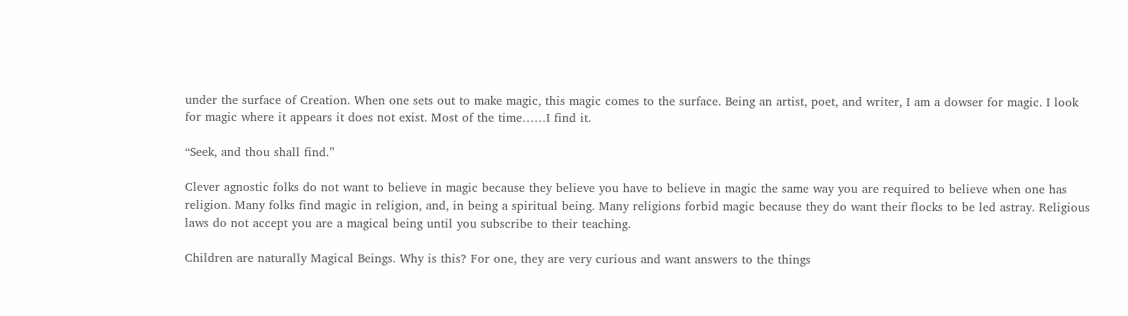under the surface of Creation. When one sets out to make magic, this magic comes to the surface. Being an artist, poet, and writer, I am a dowser for magic. I look for magic where it appears it does not exist. Most of the time……I find it.

“Seek, and thou shall find.”

Clever agnostic folks do not want to believe in magic because they believe you have to believe in magic the same way you are required to believe when one has religion. Many folks find magic in religion, and, in being a spiritual being. Many religions forbid magic because they do want their flocks to be led astray. Religious laws do not accept you are a magical being until you subscribe to their teaching.

Children are naturally Magical Beings. Why is this? For one, they are very curious and want answers to the things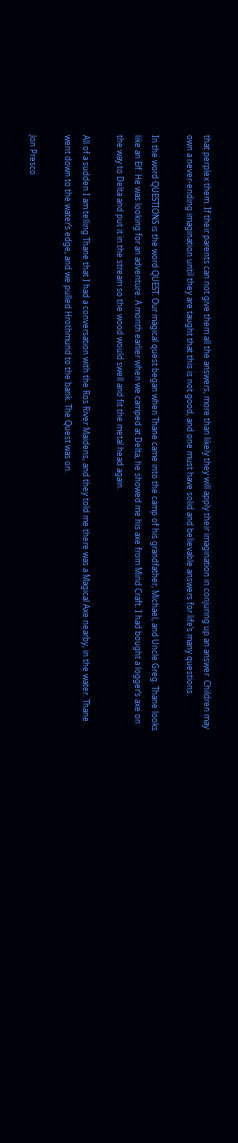that perplex them. If their parents can not give them all the answers, more than likely they will apply their imagination in conjuring up an answer. Children may own a never-ending imagination until they are taught that this is not good, and one must have solid and believable answers for life’s many questions.

In the word QUESTIONS is the word QUEST. Our magical quest began when Thane came into the camp of his grandfather, Michael, and Uncle Greg. Thane looks like an Elf. He was looking for an adventure. A month earlier when we camped at Delta, he showed me his axe from Mind Craft. I had bought a logger’s axe on the way to Delta and put it in the stream so the wood would swell and fit the metal head again.

All of a sudden I am telling Thane that I had a conversation with the Ros River Maidens, and they told me there was a Magical Axe nearby, in the water. Thane went down to the water’s edge, and we pulled Hrothmund to the bank. The Quest was on.

Jon Presco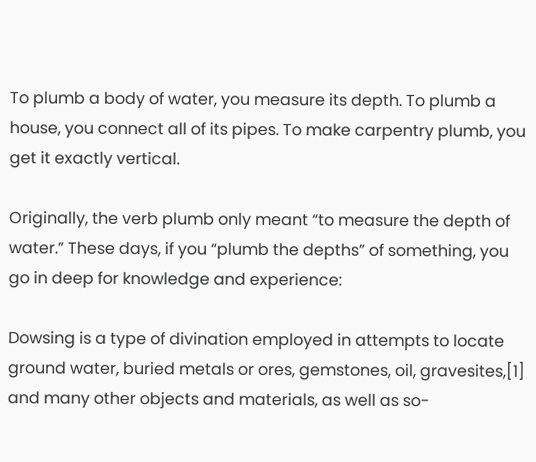To plumb a body of water, you measure its depth. To plumb a house, you connect all of its pipes. To make carpentry plumb, you get it exactly vertical.

Originally, the verb plumb only meant “to measure the depth of water.” These days, if you “plumb the depths” of something, you go in deep for knowledge and experience:

Dowsing is a type of divination employed in attempts to locate ground water, buried metals or ores, gemstones, oil, gravesites,[1] and many other objects and materials, as well as so-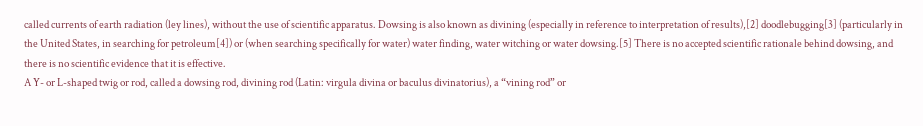called currents of earth radiation (ley lines), without the use of scientific apparatus. Dowsing is also known as divining (especially in reference to interpretation of results),[2] doodlebugging[3] (particularly in the United States, in searching for petroleum[4]) or (when searching specifically for water) water finding, water witching or water dowsing.[5] There is no accepted scientific rationale behind dowsing, and there is no scientific evidence that it is effective.
A Y- or L-shaped twig or rod, called a dowsing rod, divining rod (Latin: virgula divina or baculus divinatorius), a “vining rod” or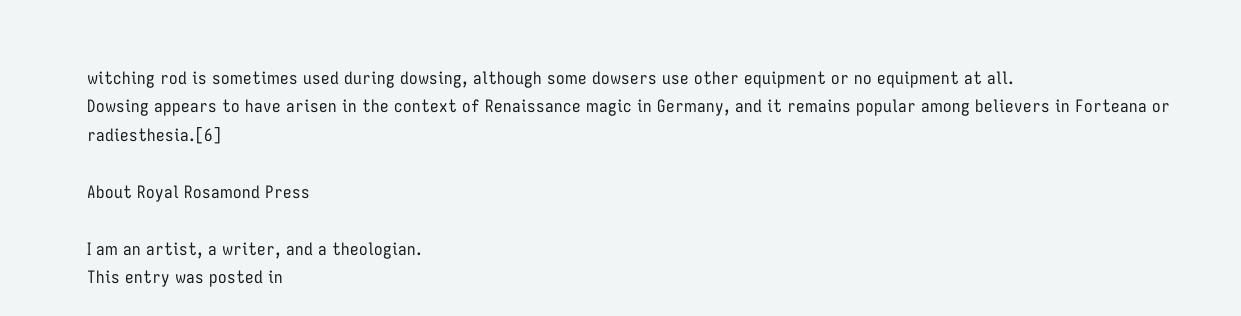witching rod is sometimes used during dowsing, although some dowsers use other equipment or no equipment at all.
Dowsing appears to have arisen in the context of Renaissance magic in Germany, and it remains popular among believers in Forteana or radiesthesia.[6]

About Royal Rosamond Press

I am an artist, a writer, and a theologian.
This entry was posted in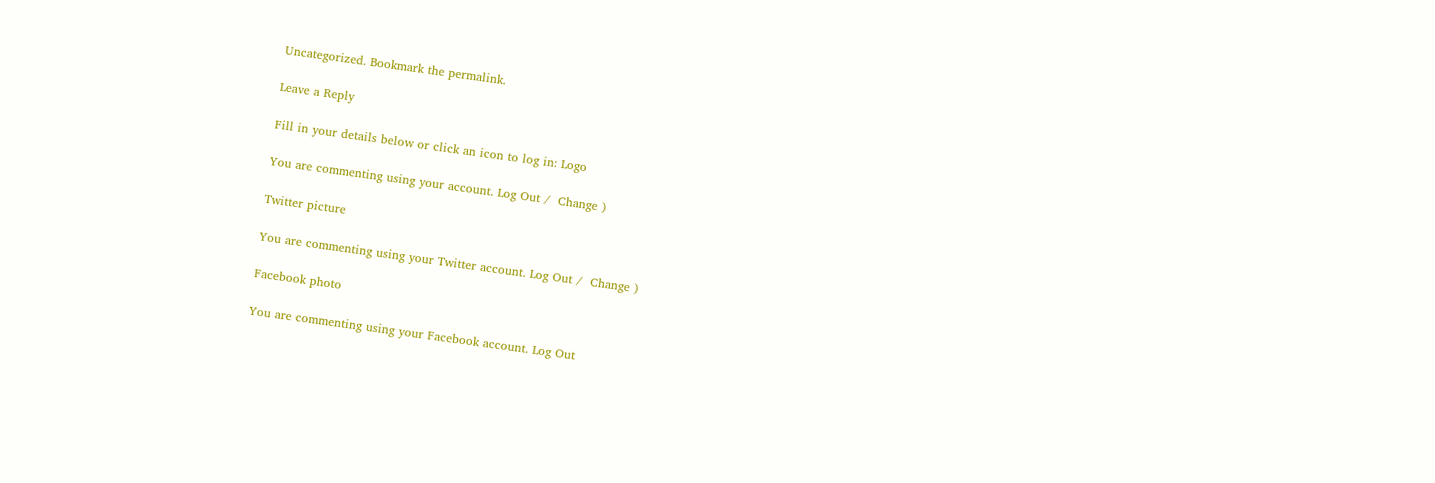Uncategorized. Bookmark the permalink.

Leave a Reply

Fill in your details below or click an icon to log in: Logo

You are commenting using your account. Log Out /  Change )

Twitter picture

You are commenting using your Twitter account. Log Out /  Change )

Facebook photo

You are commenting using your Facebook account. Log Out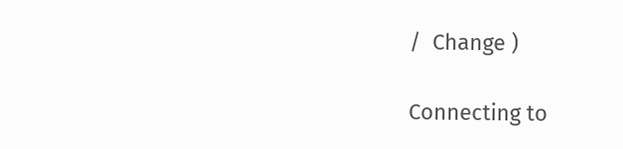/  Change )

Connecting to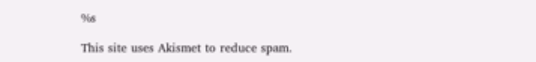%s

This site uses Akismet to reduce spam.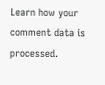Learn how your comment data is processed.